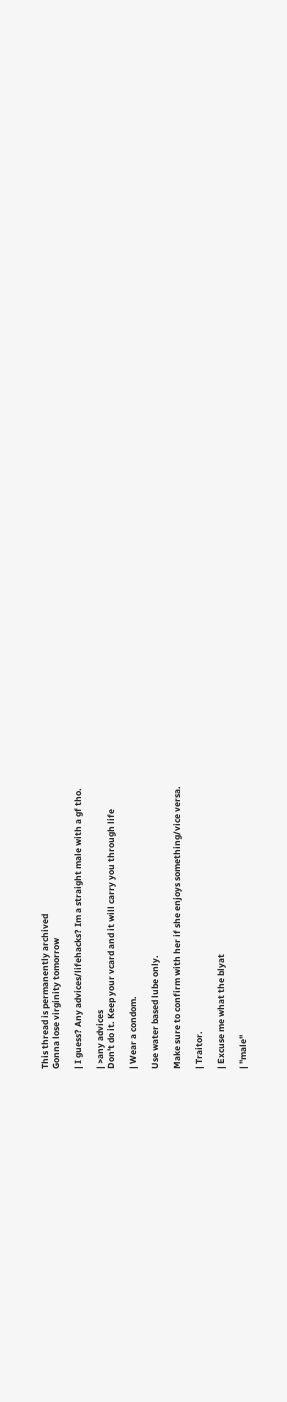This thread is permanently archived
Gonna lose virginity tomorrow

| I guess? Any advices/lifehacks? Im a straight male with a gf tho.

| >any advices
Don't do it. Keep your vcard and it will carry you through life

| Wear a condom.

Use water based lube only.

Make sure to confirm with her if she enjoys something/vice versa.

| Traitor.

| Excuse me what the blyat

| "male"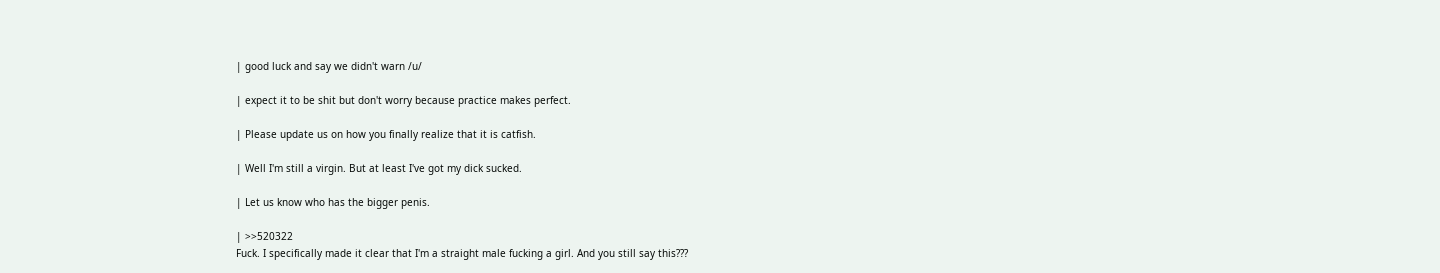| good luck and say we didn't warn /u/

| expect it to be shit but don't worry because practice makes perfect.

| Please update us on how you finally realize that it is catfish.

| Well I'm still a virgin. But at least I've got my dick sucked.

| Let us know who has the bigger penis.

| >>520322
Fuck. I specifically made it clear that I'm a straight male fucking a girl. And you still say this???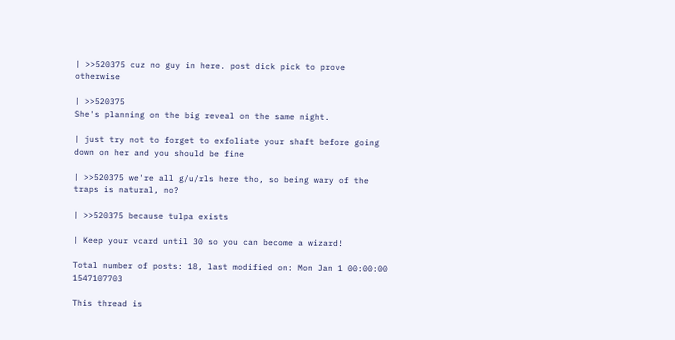| >>520375 cuz no guy in here. post dick pick to prove otherwise

| >>520375
She's planning on the big reveal on the same night.

| just try not to forget to exfoliate your shaft before going down on her and you should be fine

| >>520375 we're all g/u/rls here tho, so being wary of the traps is natural, no?

| >>520375 because tulpa exists

| Keep your vcard until 30 so you can become a wizard!

Total number of posts: 18, last modified on: Mon Jan 1 00:00:00 1547107703

This thread is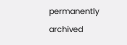permanently archived